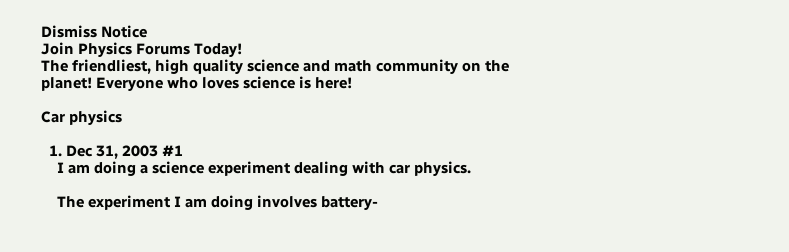Dismiss Notice
Join Physics Forums Today!
The friendliest, high quality science and math community on the planet! Everyone who loves science is here!

Car physics

  1. Dec 31, 2003 #1
    I am doing a science experiment dealing with car physics.

    The experiment I am doing involves battery-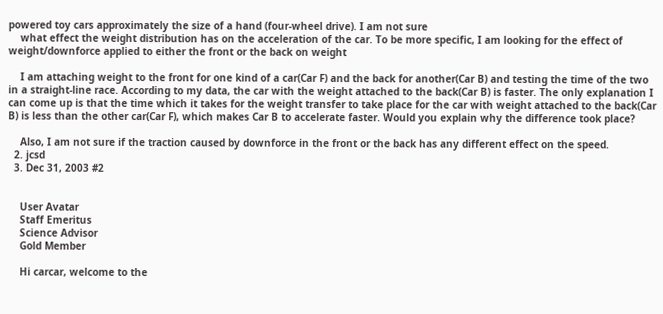powered toy cars approximately the size of a hand (four-wheel drive). I am not sure
    what effect the weight distribution has on the acceleration of the car. To be more specific, I am looking for the effect of weight/downforce applied to either the front or the back on weight

    I am attaching weight to the front for one kind of a car(Car F) and the back for another(Car B) and testing the time of the two in a straight-line race. According to my data, the car with the weight attached to the back(Car B) is faster. The only explanation I can come up is that the time which it takes for the weight transfer to take place for the car with weight attached to the back(Car B) is less than the other car(Car F), which makes Car B to accelerate faster. Would you explain why the difference took place?

    Also, I am not sure if the traction caused by downforce in the front or the back has any different effect on the speed.
  2. jcsd
  3. Dec 31, 2003 #2


    User Avatar
    Staff Emeritus
    Science Advisor
    Gold Member

    Hi carcar, welcome to the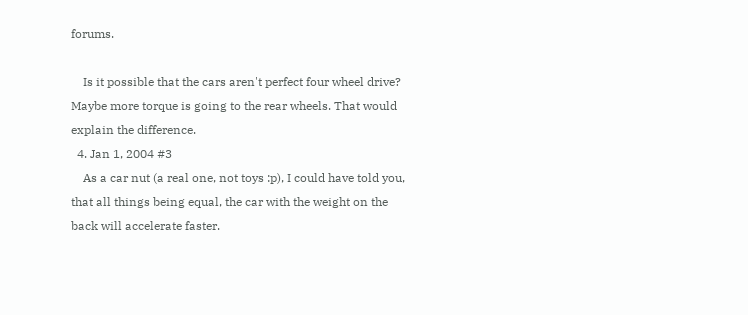forums.

    Is it possible that the cars aren't perfect four wheel drive? Maybe more torque is going to the rear wheels. That would explain the difference.
  4. Jan 1, 2004 #3
    As a car nut (a real one, not toys :p), I could have told you, that all things being equal, the car with the weight on the back will accelerate faster.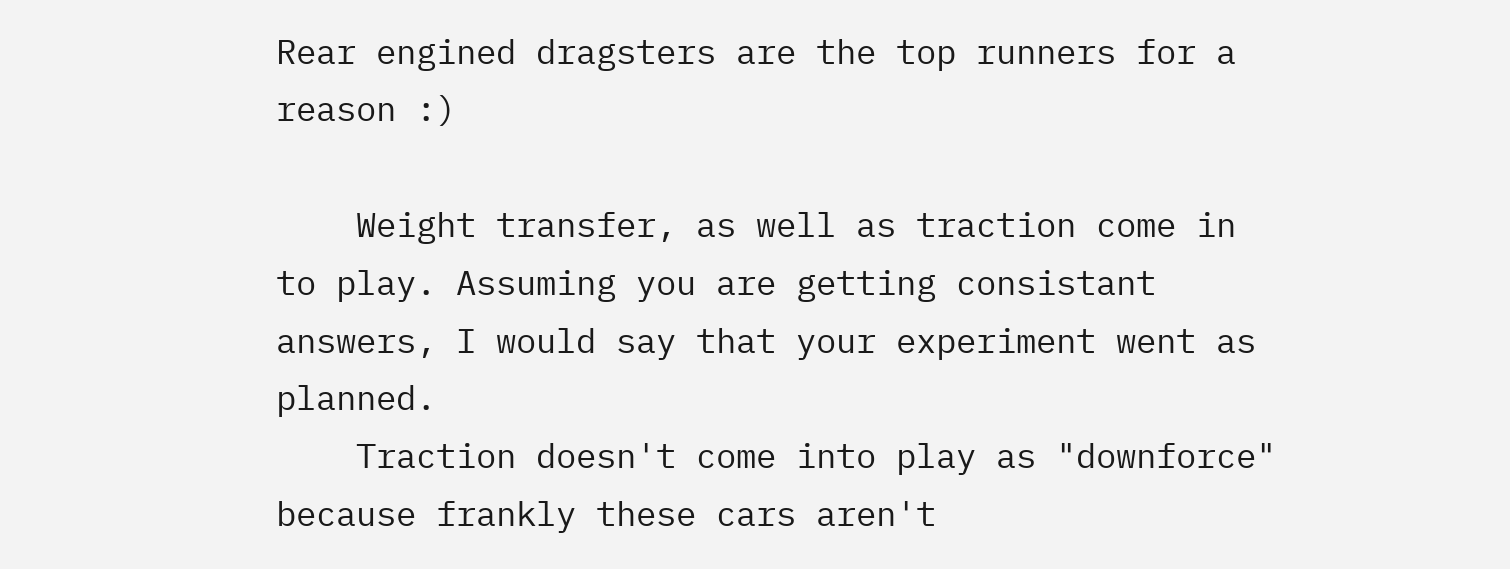Rear engined dragsters are the top runners for a reason :)

    Weight transfer, as well as traction come in to play. Assuming you are getting consistant answers, I would say that your experiment went as planned.
    Traction doesn't come into play as "downforce" because frankly these cars aren't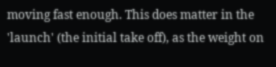moving fast enough. This does matter in the 'launch' (the initial take off), as the weight on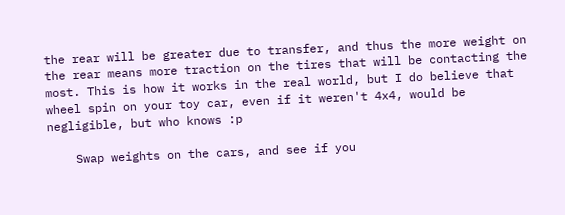the rear will be greater due to transfer, and thus the more weight on the rear means more traction on the tires that will be contacting the most. This is how it works in the real world, but I do believe that wheel spin on your toy car, even if it weren't 4x4, would be negligible, but who knows :p

    Swap weights on the cars, and see if you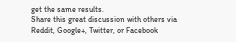get the same results.
Share this great discussion with others via Reddit, Google+, Twitter, or Facebook